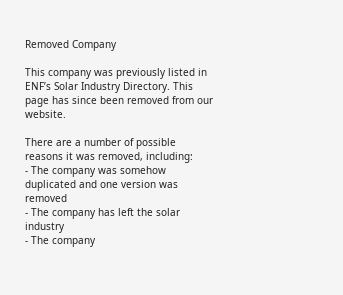Removed Company

This company was previously listed in ENF’s Solar Industry Directory. This page has since been removed from our website.

There are a number of possible reasons it was removed, including:
- The company was somehow duplicated and one version was removed
- The company has left the solar industry
- The company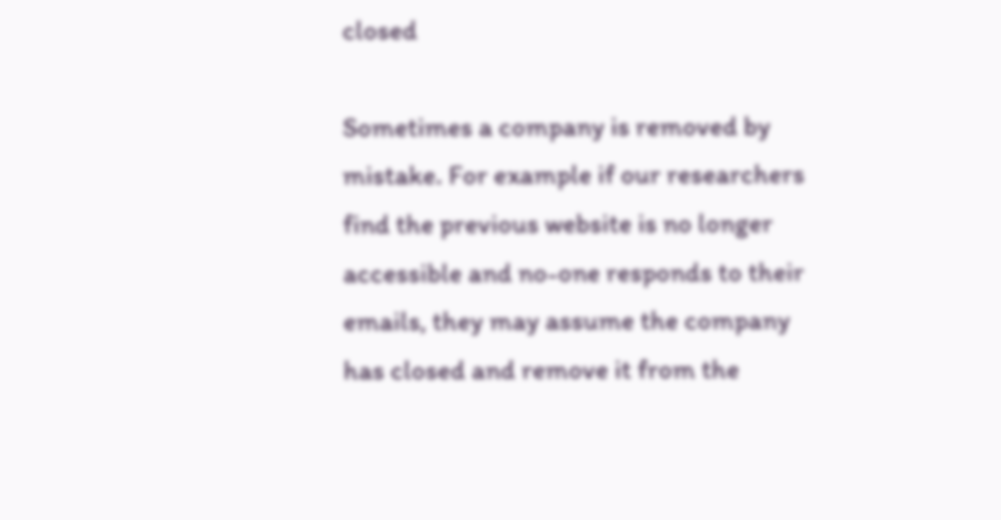closed

Sometimes a company is removed by mistake. For example if our researchers find the previous website is no longer accessible and no-one responds to their emails, they may assume the company has closed and remove it from the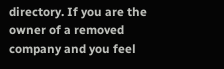directory. If you are the owner of a removed company and you feel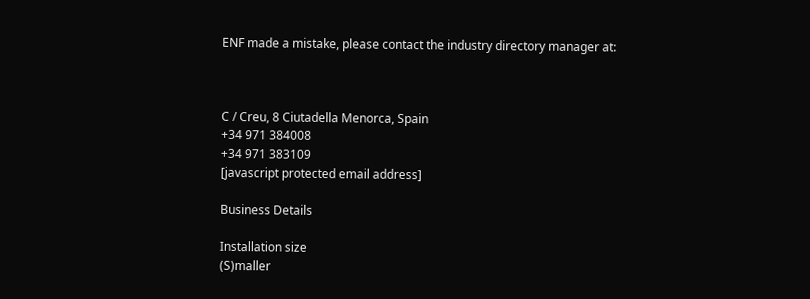ENF made a mistake, please contact the industry directory manager at:



C / Creu, 8 Ciutadella Menorca, Spain
+34 971 384008
+34 971 383109
[javascript protected email address]

Business Details

Installation size
(S)maller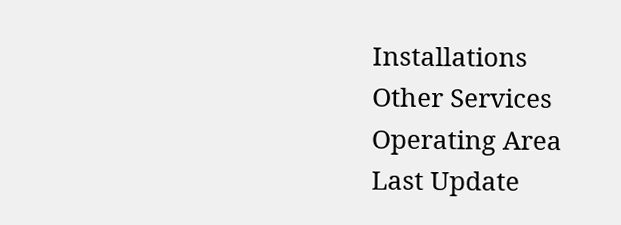Installations
Other Services
Operating Area
Last Update